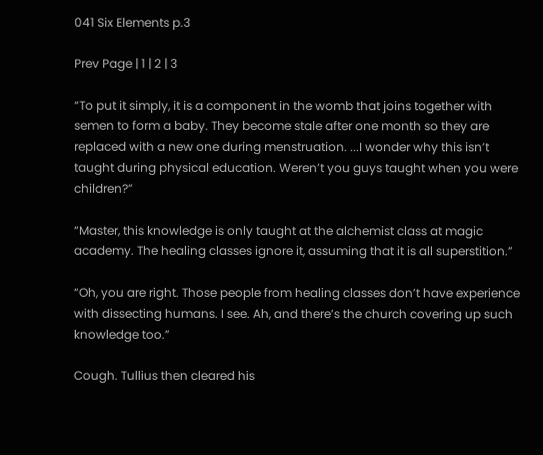041 Six Elements p.3

Prev Page | 1 | 2 | 3

“To put it simply, it is a component in the womb that joins together with semen to form a baby. They become stale after one month so they are replaced with a new one during menstruation. ...I wonder why this isn’t taught during physical education. Weren’t you guys taught when you were children?”

“Master, this knowledge is only taught at the alchemist class at magic academy. The healing classes ignore it, assuming that it is all superstition.”

“Oh, you are right. Those people from healing classes don’t have experience with dissecting humans. I see. Ah, and there’s the church covering up such knowledge too.”

Cough. Tullius then cleared his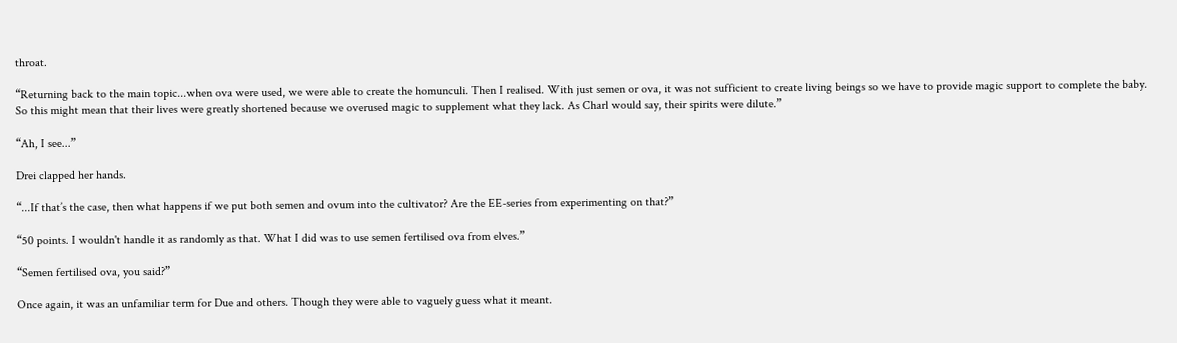throat.

“Returning back to the main topic...when ova were used, we were able to create the homunculi. Then I realised. With just semen or ova, it was not sufficient to create living beings so we have to provide magic support to complete the baby. So this might mean that their lives were greatly shortened because we overused magic to supplement what they lack. As Charl would say, their spirits were dilute.”

“Ah, I see...”

Drei clapped her hands.

“...If that’s the case, then what happens if we put both semen and ovum into the cultivator? Are the EE-series from experimenting on that?”

“50 points. I wouldn't handle it as randomly as that. What I did was to use semen fertilised ova from elves.”

“Semen fertilised ova, you said?”

Once again, it was an unfamiliar term for Due and others. Though they were able to vaguely guess what it meant.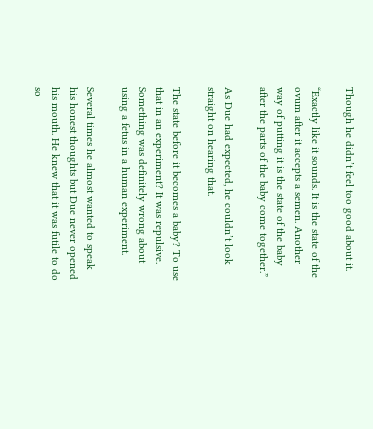Though he didn’t feel too good about it.

“Exactly like it sounds. It is the state of the ovum after it accepts a semen. Another way of putting it is the state of the baby after the parts of the baby come together.”

As Due had expected, he couldn’t look straight on hearing that.

The state before it becomes a baby? To use that in an experiment? It was repulsive. Something was definitely wrong about using a fetus in a human experiment.

Several times he almost wanted to speak his honest thoughts but Due never opened his mouth. He knew that it was futile to do so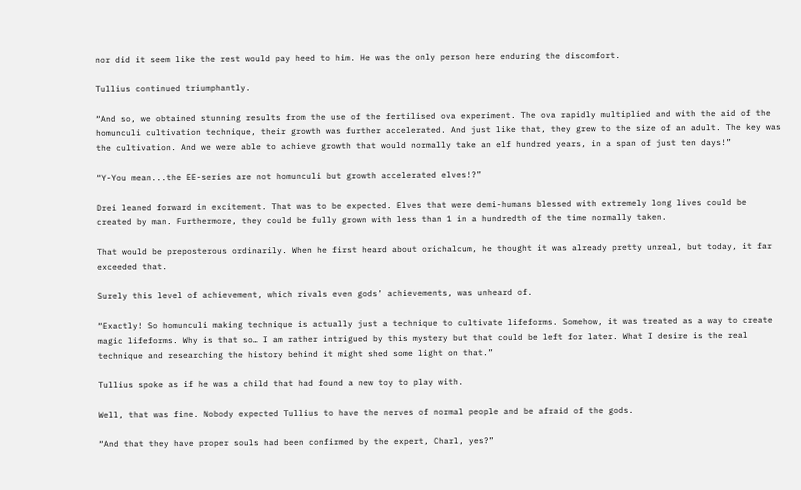nor did it seem like the rest would pay heed to him. He was the only person here enduring the discomfort.

Tullius continued triumphantly.

“And so, we obtained stunning results from the use of the fertilised ova experiment. The ova rapidly multiplied and with the aid of the homunculi cultivation technique, their growth was further accelerated. And just like that, they grew to the size of an adult. The key was the cultivation. And we were able to achieve growth that would normally take an elf hundred years, in a span of just ten days!”

“Y-You mean...the EE-series are not homunculi but growth accelerated elves!?”

Drei leaned forward in excitement. That was to be expected. Elves that were demi-humans blessed with extremely long lives could be created by man. Furthermore, they could be fully grown with less than 1 in a hundredth of the time normally taken.

That would be preposterous ordinarily. When he first heard about orichalcum, he thought it was already pretty unreal, but today, it far exceeded that.

Surely this level of achievement, which rivals even gods’ achievements, was unheard of.

“Exactly! So homunculi making technique is actually just a technique to cultivate lifeforms. Somehow, it was treated as a way to create magic lifeforms. Why is that so… I am rather intrigued by this mystery but that could be left for later. What I desire is the real technique and researching the history behind it might shed some light on that.”

Tullius spoke as if he was a child that had found a new toy to play with.

Well, that was fine. Nobody expected Tullius to have the nerves of normal people and be afraid of the gods.

“And that they have proper souls had been confirmed by the expert, Charl, yes?”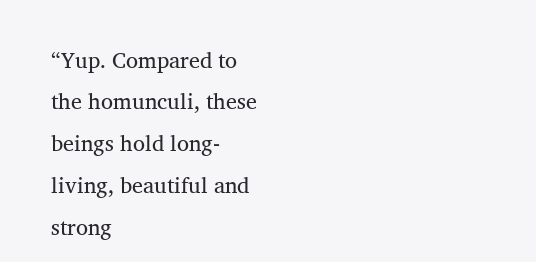“Yup. Compared to the homunculi, these beings hold long-living, beautiful and strong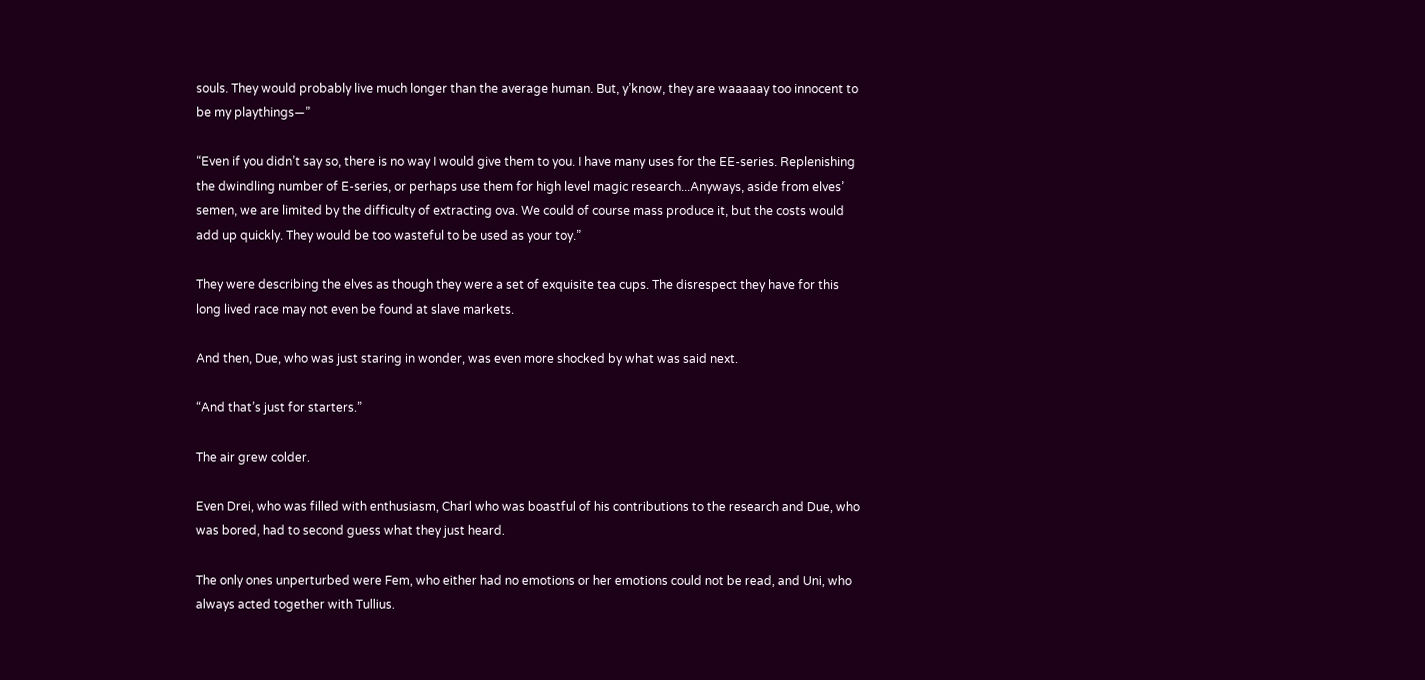souls. They would probably live much longer than the average human. But, y’know, they are waaaaay too innocent to be my playthings―”

“Even if you didn’t say so, there is no way I would give them to you. I have many uses for the EE-series. Replenishing the dwindling number of E-series, or perhaps use them for high level magic research...Anyways, aside from elves’ semen, we are limited by the difficulty of extracting ova. We could of course mass produce it, but the costs would add up quickly. They would be too wasteful to be used as your toy.”

They were describing the elves as though they were a set of exquisite tea cups. The disrespect they have for this long lived race may not even be found at slave markets.

And then, Due, who was just staring in wonder, was even more shocked by what was said next.

“And that’s just for starters.”

The air grew colder.

Even Drei, who was filled with enthusiasm, Charl who was boastful of his contributions to the research and Due, who was bored, had to second guess what they just heard.

The only ones unperturbed were Fem, who either had no emotions or her emotions could not be read, and Uni, who always acted together with Tullius.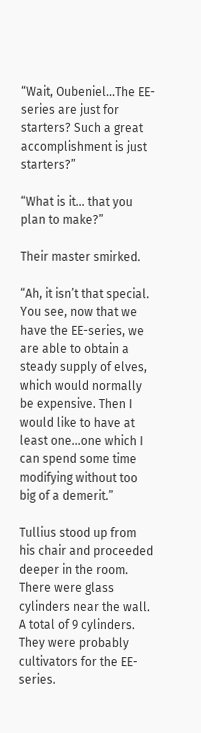“Wait, Oubeniel...The EE-series are just for starters? Such a great accomplishment is just starters?”

“What is it... that you plan to make?”

Their master smirked.

“Ah, it isn’t that special. You see, now that we have the EE-series, we are able to obtain a steady supply of elves, which would normally be expensive. Then I would like to have at least one...one which I can spend some time modifying without too big of a demerit.”

Tullius stood up from his chair and proceeded deeper in the room. There were glass cylinders near the wall. A total of 9 cylinders. They were probably cultivators for the EE-series.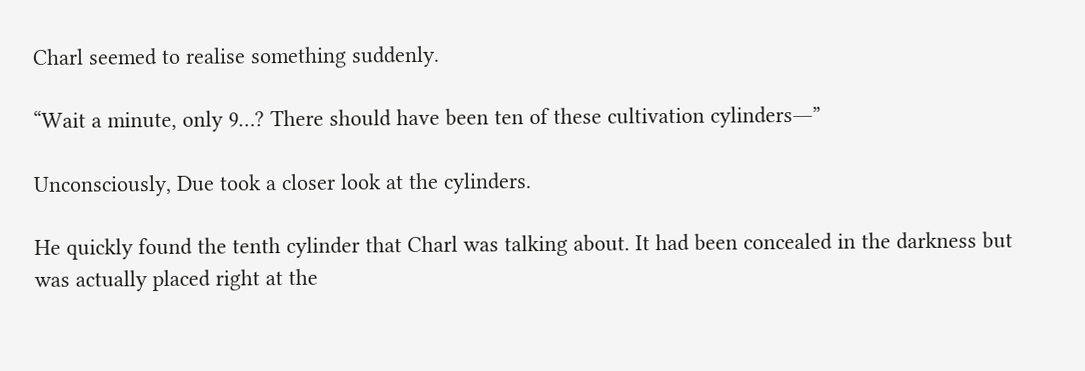Charl seemed to realise something suddenly.

“Wait a minute, only 9…? There should have been ten of these cultivation cylinders―”

Unconsciously, Due took a closer look at the cylinders.

He quickly found the tenth cylinder that Charl was talking about. It had been concealed in the darkness but was actually placed right at the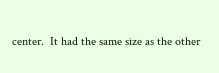center.  It had the same size as the other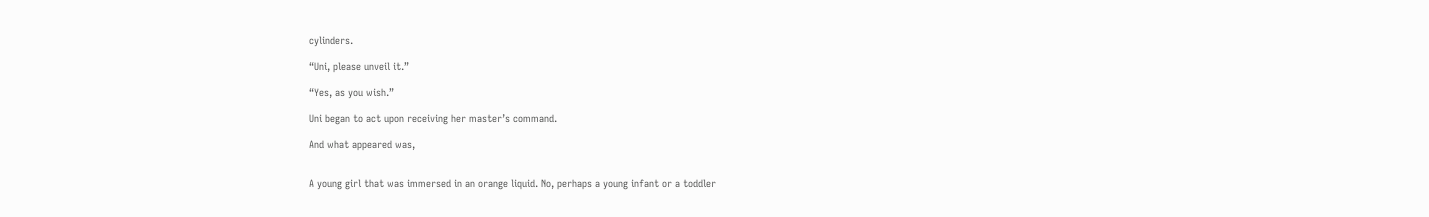cylinders.

“Uni, please unveil it.”

“Yes, as you wish.”

Uni began to act upon receiving her master’s command.

And what appeared was,


A young girl that was immersed in an orange liquid. No, perhaps a young infant or a toddler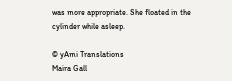was more appropriate. She floated in the cylinder while asleep.

© yAmi Translations
Maira Gall